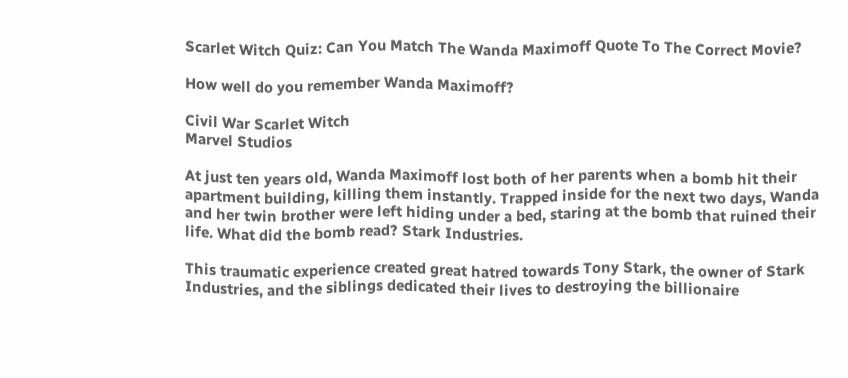Scarlet Witch Quiz: Can You Match The Wanda Maximoff Quote To The Correct Movie?

How well do you remember Wanda Maximoff?

Civil War Scarlet Witch
Marvel Studios

At just ten years old, Wanda Maximoff lost both of her parents when a bomb hit their apartment building, killing them instantly. Trapped inside for the next two days, Wanda and her twin brother were left hiding under a bed, staring at the bomb that ruined their life. What did the bomb read? Stark Industries.

This traumatic experience created great hatred towards Tony Stark, the owner of Stark Industries, and the siblings dedicated their lives to destroying the billionaire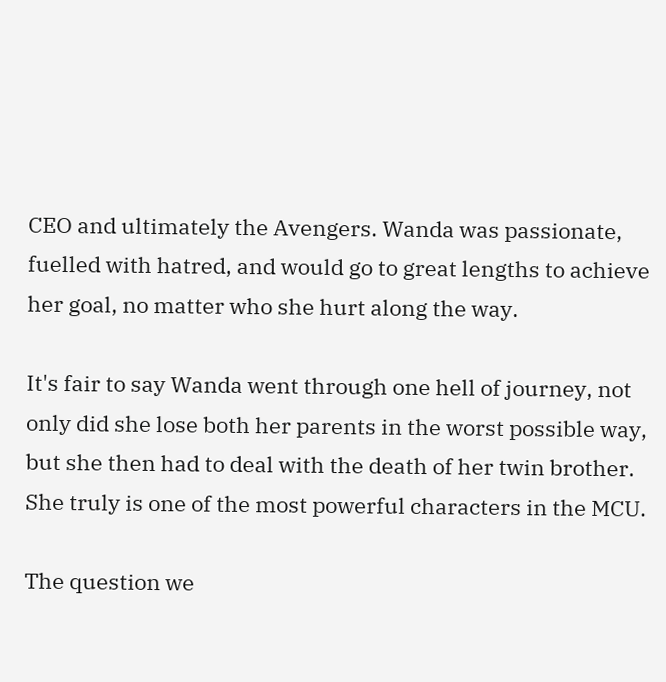CEO and ultimately the Avengers. Wanda was passionate, fuelled with hatred, and would go to great lengths to achieve her goal, no matter who she hurt along the way.

It's fair to say Wanda went through one hell of journey, not only did she lose both her parents in the worst possible way, but she then had to deal with the death of her twin brother. She truly is one of the most powerful characters in the MCU.

The question we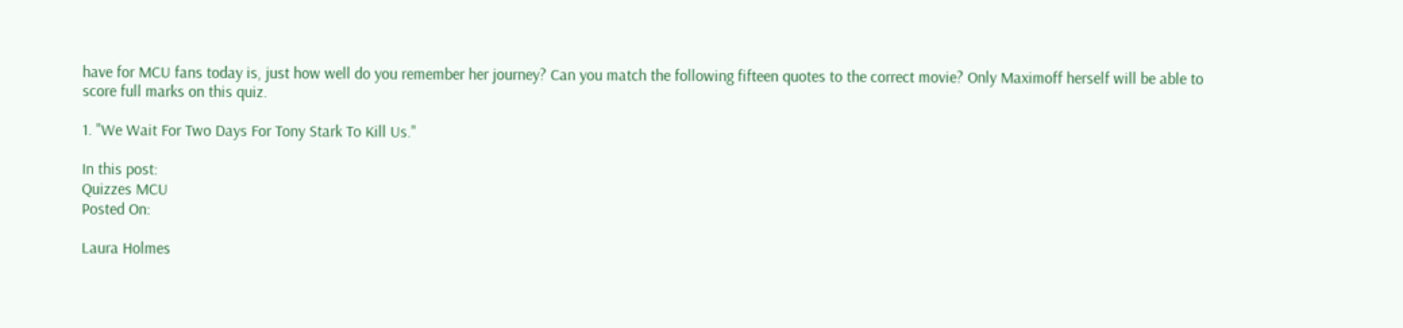have for MCU fans today is, just how well do you remember her journey? Can you match the following fifteen quotes to the correct movie? Only Maximoff herself will be able to score full marks on this quiz.

1. "We Wait For Two Days For Tony Stark To Kill Us."

In this post:
Quizzes MCU
Posted On:

Laura Holmes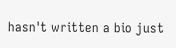hasn't written a bio just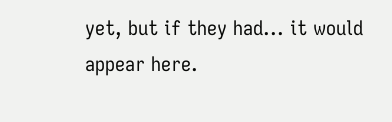yet, but if they had... it would appear here.